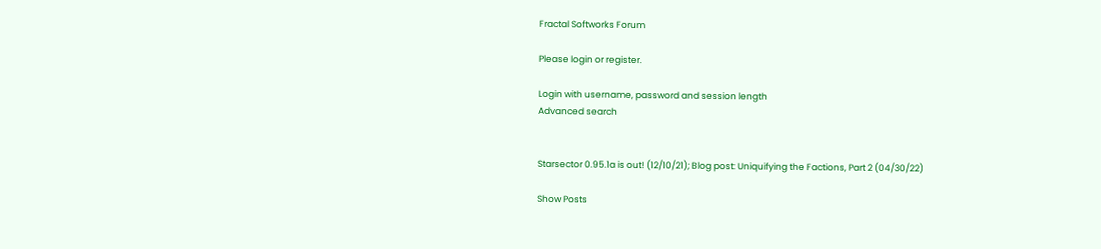Fractal Softworks Forum

Please login or register.

Login with username, password and session length
Advanced search


Starsector 0.95.1a is out! (12/10/21); Blog post: Uniquifying the Factions, Part 2 (04/30/22)

Show Posts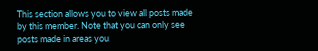This section allows you to view all posts made by this member. Note that you can only see posts made in areas you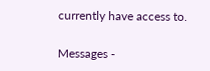currently have access to.

Messages -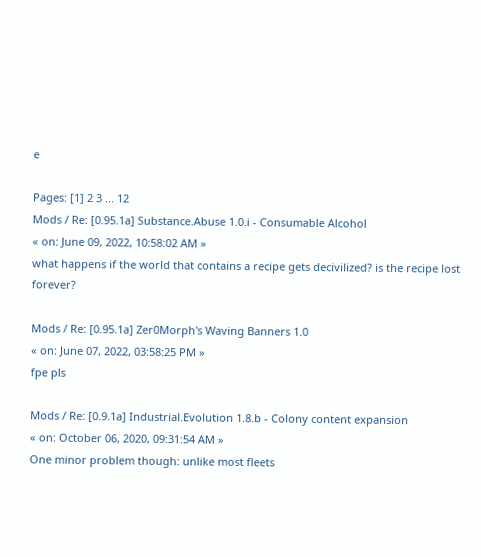e

Pages: [1] 2 3 ... 12
Mods / Re: [0.95.1a] Substance.Abuse 1.0.i - Consumable Alcohol
« on: June 09, 2022, 10:58:02 AM »
what happens if the world that contains a recipe gets decivilized? is the recipe lost forever?

Mods / Re: [0.95.1a] Zer0Morph's Waving Banners 1.0
« on: June 07, 2022, 03:58:25 PM »
fpe pls

Mods / Re: [0.9.1a] Industrial.Evolution 1.8.b - Colony content expansion
« on: October 06, 2020, 09:31:54 AM »
One minor problem though: unlike most fleets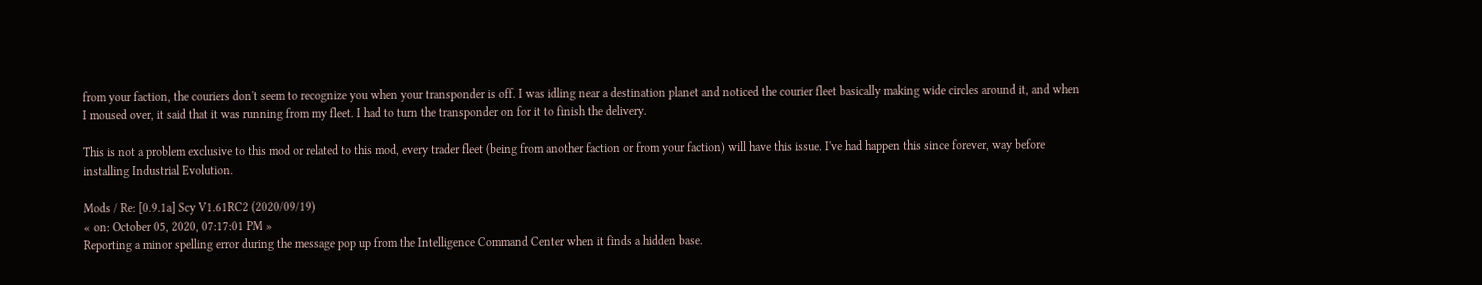from your faction, the couriers don't seem to recognize you when your transponder is off. I was idling near a destination planet and noticed the courier fleet basically making wide circles around it, and when I moused over, it said that it was running from my fleet. I had to turn the transponder on for it to finish the delivery.

This is not a problem exclusive to this mod or related to this mod, every trader fleet (being from another faction or from your faction) will have this issue. I've had happen this since forever, way before installing Industrial Evolution.

Mods / Re: [0.9.1a] Scy V1.61RC2 (2020/09/19)
« on: October 05, 2020, 07:17:01 PM »
Reporting a minor spelling error during the message pop up from the Intelligence Command Center when it finds a hidden base.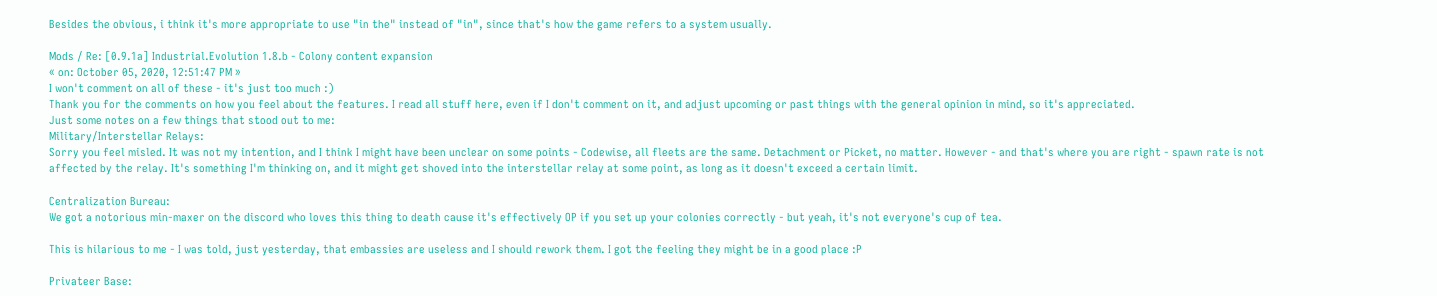Besides the obvious, i think it's more appropriate to use "in the" instead of "in", since that's how the game refers to a system usually.

Mods / Re: [0.9.1a] Industrial.Evolution 1.8.b - Colony content expansion
« on: October 05, 2020, 12:51:47 PM »
I won't comment on all of these - it's just too much :)
Thank you for the comments on how you feel about the features. I read all stuff here, even if I don't comment on it, and adjust upcoming or past things with the general opinion in mind, so it's appreciated.
Just some notes on a few things that stood out to me:
Military/Interstellar Relays:
Sorry you feel misled. It was not my intention, and I think I might have been unclear on some points - Codewise, all fleets are the same. Detachment or Picket, no matter. However - and that's where you are right - spawn rate is not affected by the relay. It's something I'm thinking on, and it might get shoved into the interstellar relay at some point, as long as it doesn't exceed a certain limit.

Centralization Bureau:
We got a notorious min-maxer on the discord who loves this thing to death cause it's effectively OP if you set up your colonies correctly - but yeah, it's not everyone's cup of tea.

This is hilarious to me - I was told, just yesterday, that embassies are useless and I should rework them. I got the feeling they might be in a good place :P

Privateer Base: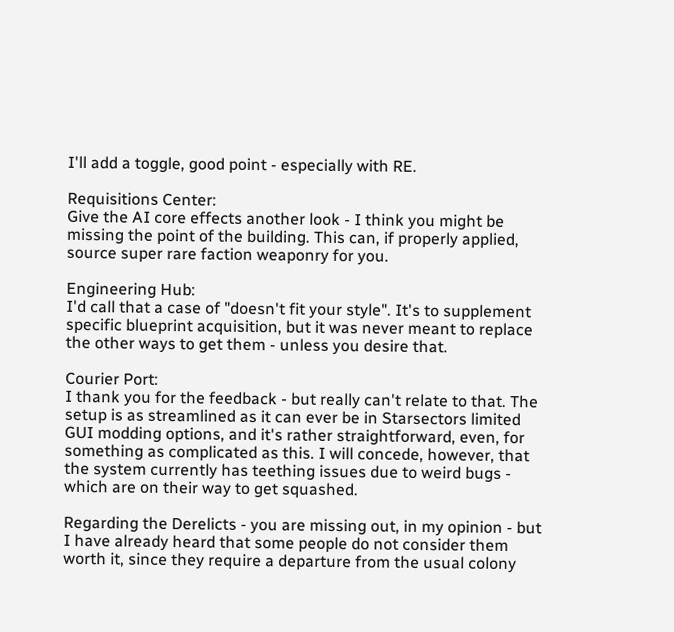I'll add a toggle, good point - especially with RE.

Requisitions Center:
Give the AI core effects another look - I think you might be missing the point of the building. This can, if properly applied, source super rare faction weaponry for you.

Engineering Hub:
I'd call that a case of "doesn't fit your style". It's to supplement specific blueprint acquisition, but it was never meant to replace the other ways to get them - unless you desire that.

Courier Port:
I thank you for the feedback - but really can't relate to that. The setup is as streamlined as it can ever be in Starsectors limited GUI modding options, and it's rather straightforward, even, for something as complicated as this. I will concede, however, that the system currently has teething issues due to weird bugs - which are on their way to get squashed.

Regarding the Derelicts - you are missing out, in my opinion - but I have already heard that some people do not consider them worth it, since they require a departure from the usual colony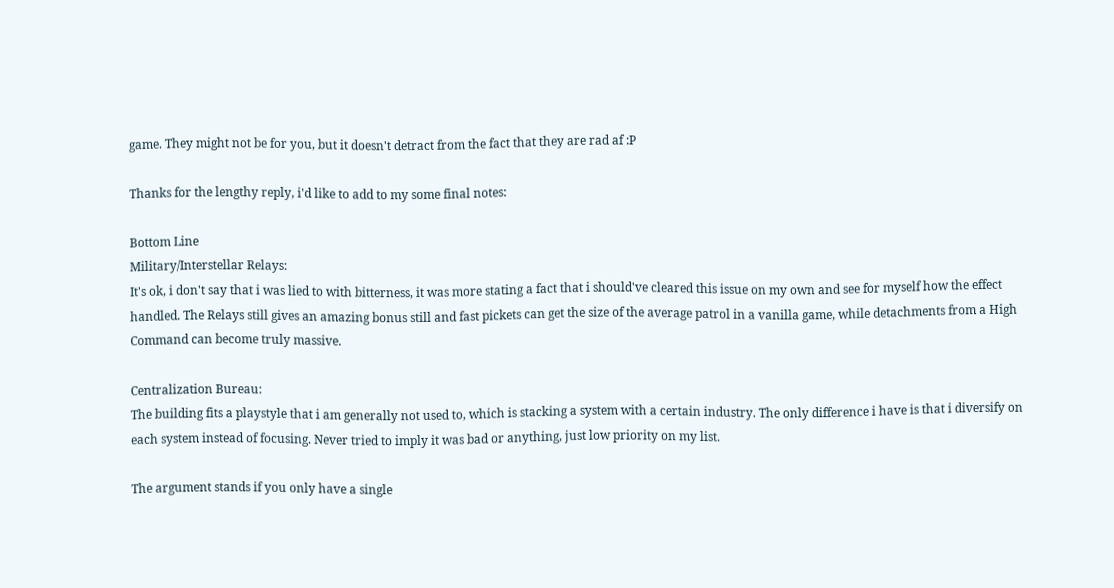game. They might not be for you, but it doesn't detract from the fact that they are rad af :P

Thanks for the lengthy reply, i'd like to add to my some final notes:

Bottom Line
Military/Interstellar Relays:
It's ok, i don't say that i was lied to with bitterness, it was more stating a fact that i should've cleared this issue on my own and see for myself how the effect handled. The Relays still gives an amazing bonus still and fast pickets can get the size of the average patrol in a vanilla game, while detachments from a High Command can become truly massive.

Centralization Bureau:
The building fits a playstyle that i am generally not used to, which is stacking a system with a certain industry. The only difference i have is that i diversify on each system instead of focusing. Never tried to imply it was bad or anything, just low priority on my list.

The argument stands if you only have a single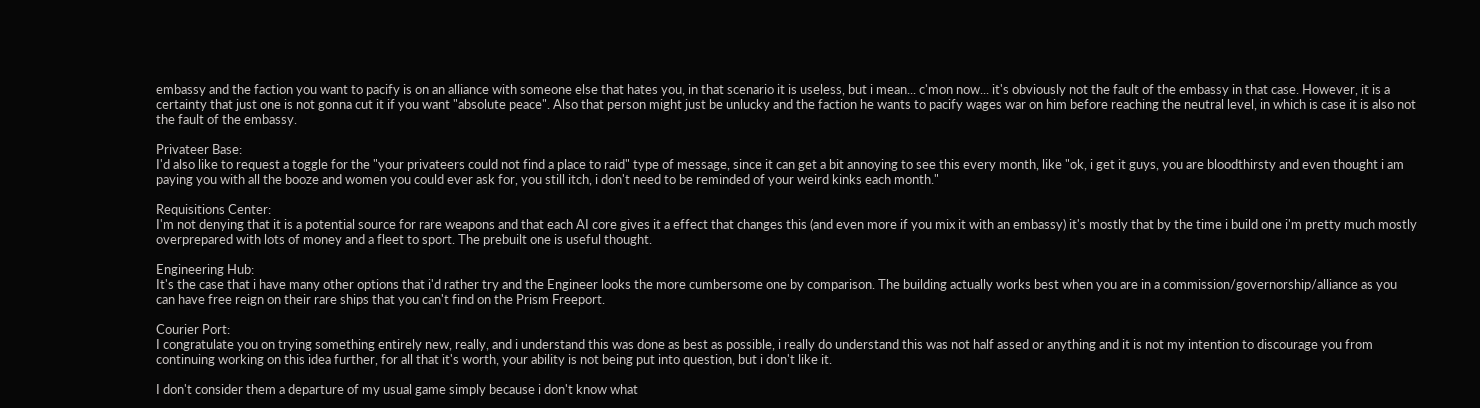embassy and the faction you want to pacify is on an alliance with someone else that hates you, in that scenario it is useless, but i mean... c'mon now... it's obviously not the fault of the embassy in that case. However, it is a certainty that just one is not gonna cut it if you want "absolute peace". Also that person might just be unlucky and the faction he wants to pacify wages war on him before reaching the neutral level, in which is case it is also not the fault of the embassy.

Privateer Base:
I'd also like to request a toggle for the "your privateers could not find a place to raid" type of message, since it can get a bit annoying to see this every month, like "ok, i get it guys, you are bloodthirsty and even thought i am paying you with all the booze and women you could ever ask for, you still itch, i don't need to be reminded of your weird kinks each month."

Requisitions Center:
I'm not denying that it is a potential source for rare weapons and that each AI core gives it a effect that changes this (and even more if you mix it with an embassy) it's mostly that by the time i build one i'm pretty much mostly overprepared with lots of money and a fleet to sport. The prebuilt one is useful thought.

Engineering Hub:
It's the case that i have many other options that i'd rather try and the Engineer looks the more cumbersome one by comparison. The building actually works best when you are in a commission/governorship/alliance as you can have free reign on their rare ships that you can't find on the Prism Freeport.

Courier Port:
I congratulate you on trying something entirely new, really, and i understand this was done as best as possible, i really do understand this was not half assed or anything and it is not my intention to discourage you from continuing working on this idea further, for all that it's worth, your ability is not being put into question, but i don't like it.

I don't consider them a departure of my usual game simply because i don't know what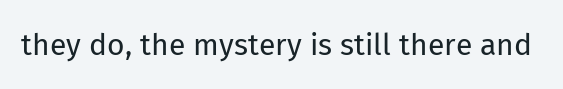they do, the mystery is still there and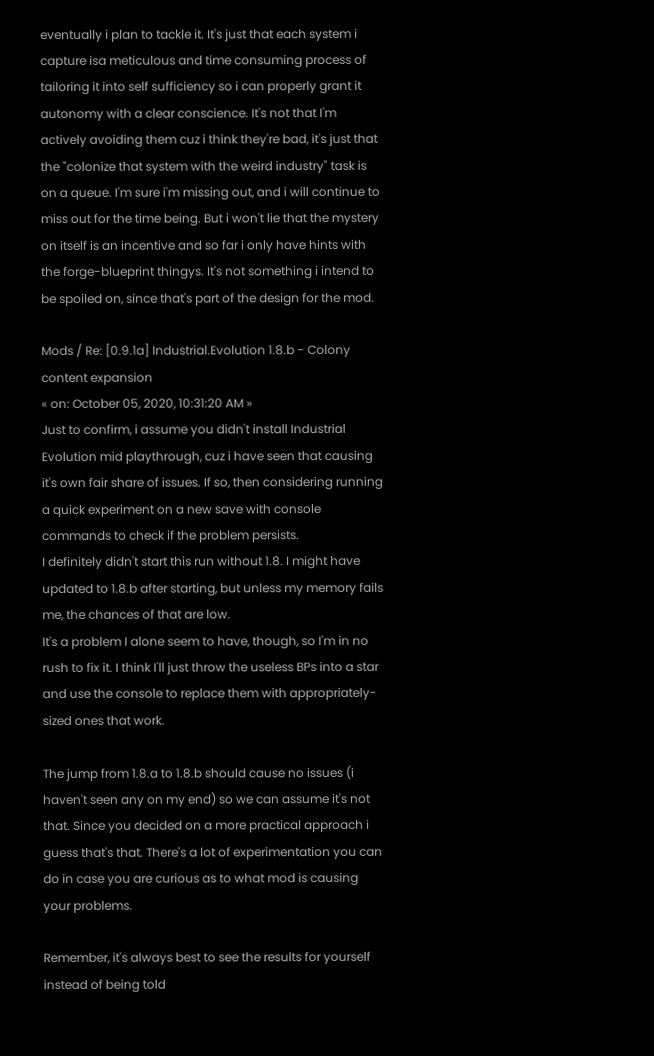eventually i plan to tackle it. It's just that each system i capture isa meticulous and time consuming process of tailoring it into self sufficiency so i can properly grant it autonomy with a clear conscience. It's not that I'm actively avoiding them cuz i think they're bad, it's just that the "colonize that system with the weird industry" task is on a queue. I'm sure i'm missing out, and i will continue to miss out for the time being. But i won't lie that the mystery on itself is an incentive and so far i only have hints with the forge-blueprint thingys. It's not something i intend to be spoiled on, since that's part of the design for the mod.

Mods / Re: [0.9.1a] Industrial.Evolution 1.8.b - Colony content expansion
« on: October 05, 2020, 10:31:20 AM »
Just to confirm, i assume you didn't install Industrial Evolution mid playthrough, cuz i have seen that causing it's own fair share of issues. If so, then considering running a quick experiment on a new save with console commands to check if the problem persists.
I definitely didn't start this run without 1.8. I might have updated to 1.8.b after starting, but unless my memory fails me, the chances of that are low.
It's a problem I alone seem to have, though, so I'm in no rush to fix it. I think I'll just throw the useless BPs into a star and use the console to replace them with appropriately-sized ones that work.

The jump from 1.8.a to 1.8.b should cause no issues (i haven't seen any on my end) so we can assume it's not that. Since you decided on a more practical approach i guess that's that. There's a lot of experimentation you can do in case you are curious as to what mod is causing your problems.

Remember, it's always best to see the results for yourself instead of being told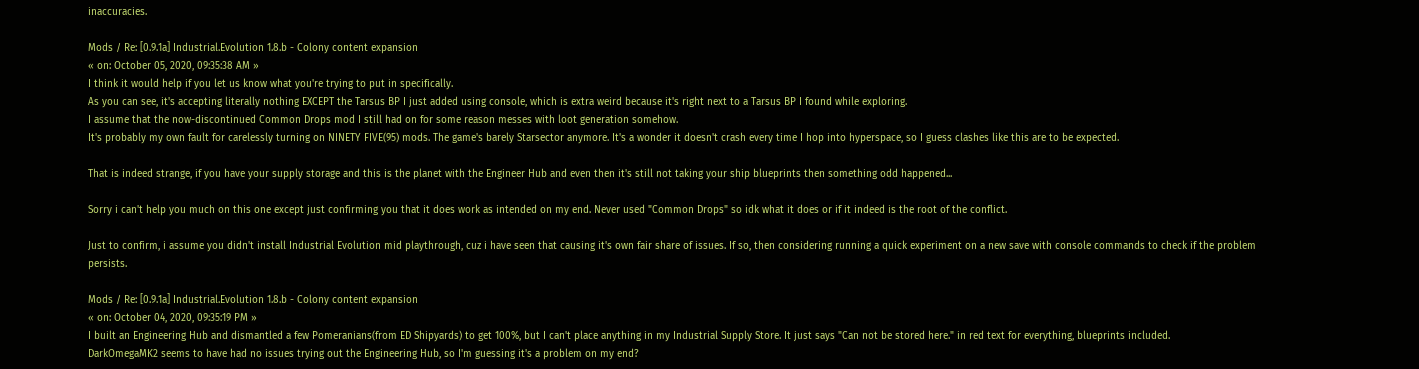inaccuracies.

Mods / Re: [0.9.1a] Industrial.Evolution 1.8.b - Colony content expansion
« on: October 05, 2020, 09:35:38 AM »
I think it would help if you let us know what you're trying to put in specifically.
As you can see, it's accepting literally nothing EXCEPT the Tarsus BP I just added using console, which is extra weird because it's right next to a Tarsus BP I found while exploring.
I assume that the now-discontinued Common Drops mod I still had on for some reason messes with loot generation somehow.
It's probably my own fault for carelessly turning on NINETY FIVE(95) mods. The game's barely Starsector anymore. It's a wonder it doesn't crash every time I hop into hyperspace, so I guess clashes like this are to be expected.

That is indeed strange, if you have your supply storage and this is the planet with the Engineer Hub and even then it's still not taking your ship blueprints then something odd happened...

Sorry i can't help you much on this one except just confirming you that it does work as intended on my end. Never used "Common Drops" so idk what it does or if it indeed is the root of the conflict.

Just to confirm, i assume you didn't install Industrial Evolution mid playthrough, cuz i have seen that causing it's own fair share of issues. If so, then considering running a quick experiment on a new save with console commands to check if the problem persists.

Mods / Re: [0.9.1a] Industrial.Evolution 1.8.b - Colony content expansion
« on: October 04, 2020, 09:35:19 PM »
I built an Engineering Hub and dismantled a few Pomeranians(from ED Shipyards) to get 100%, but I can't place anything in my Industrial Supply Store. It just says "Can not be stored here." in red text for everything, blueprints included.
DarkOmegaMK2 seems to have had no issues trying out the Engineering Hub, so I'm guessing it's a problem on my end?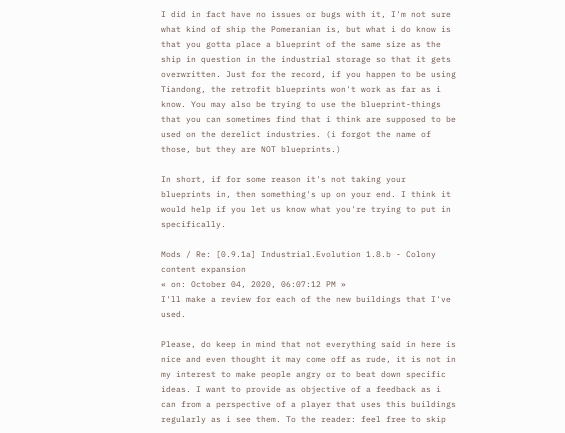I did in fact have no issues or bugs with it, I'm not sure what kind of ship the Pomeranian is, but what i do know is that you gotta place a blueprint of the same size as the ship in question in the industrial storage so that it gets overwritten. Just for the record, if you happen to be using Tiandong, the retrofit blueprints won't work as far as i know. You may also be trying to use the blueprint-things that you can sometimes find that i think are supposed to be used on the derelict industries. (i forgot the name of those, but they are NOT blueprints.)

In short, if for some reason it's not taking your blueprints in, then something's up on your end. I think it would help if you let us know what you're trying to put in specifically.

Mods / Re: [0.9.1a] Industrial.Evolution 1.8.b - Colony content expansion
« on: October 04, 2020, 06:07:12 PM »
I'll make a review for each of the new buildings that I've used.

Please, do keep in mind that not everything said in here is nice and even thought it may come off as rude, it is not in my interest to make people angry or to beat down specific ideas. I want to provide as objective of a feedback as i can from a perspective of a player that uses this buildings regularly as i see them. To the reader: feel free to skip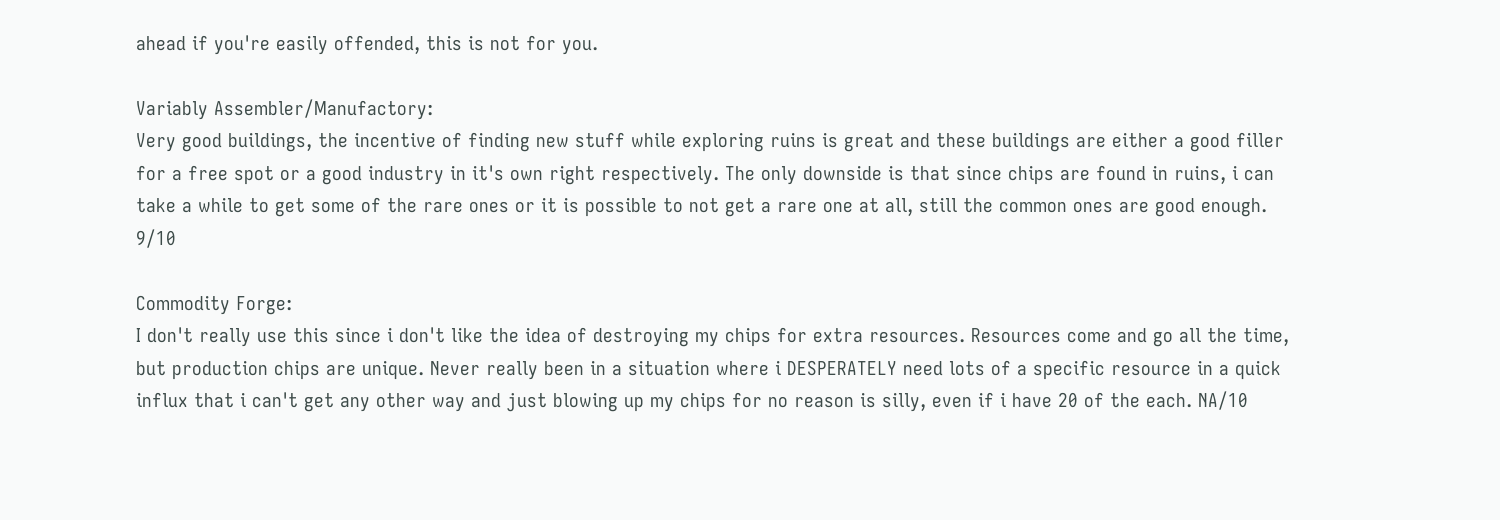ahead if you're easily offended, this is not for you.

Variably Assembler/Manufactory:
Very good buildings, the incentive of finding new stuff while exploring ruins is great and these buildings are either a good filler for a free spot or a good industry in it's own right respectively. The only downside is that since chips are found in ruins, i can take a while to get some of the rare ones or it is possible to not get a rare one at all, still the common ones are good enough. 9/10

Commodity Forge:
I don't really use this since i don't like the idea of destroying my chips for extra resources. Resources come and go all the time, but production chips are unique. Never really been in a situation where i DESPERATELY need lots of a specific resource in a quick influx that i can't get any other way and just blowing up my chips for no reason is silly, even if i have 20 of the each. NA/10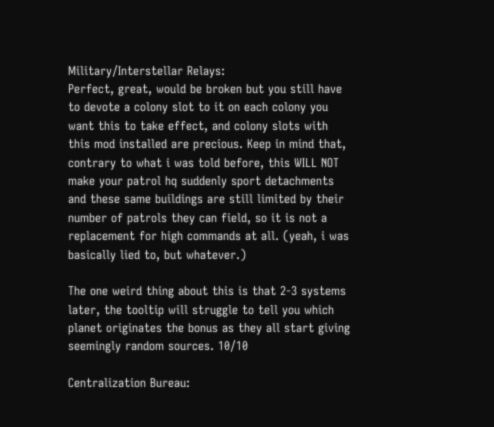Military/Interstellar Relays:
Perfect, great, would be broken but you still have to devote a colony slot to it on each colony you want this to take effect, and colony slots with this mod installed are precious. Keep in mind that, contrary to what i was told before, this WILL NOT make your patrol hq suddenly sport detachments and these same buildings are still limited by their number of patrols they can field, so it is not a replacement for high commands at all. (yeah, i was basically lied to, but whatever.)

The one weird thing about this is that 2-3 systems later, the tooltip will struggle to tell you which planet originates the bonus as they all start giving seemingly random sources. 10/10

Centralization Bureau: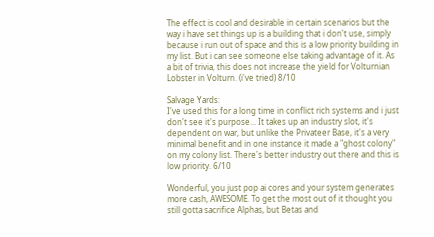The effect is cool and desirable in certain scenarios but the way i have set things up is a building that i don't use, simply because i run out of space and this is a low priority building in my list. But i can see someone else taking advantage of it. As a bit of trivia, this does not increase the yield for Volturnian Lobster in Volturn. (i've tried) 8/10

Salvage Yards:
I've used this for a long time in conflict rich systems and i just don't see it's purpose... It takes up an industry slot, it's dependent on war, but unlike the Privateer Base, it's a very minimal benefit and in one instance it made a "ghost colony" on my colony list. There's better industry out there and this is low priority. 6/10

Wonderful, you just pop ai cores and your system generates more cash, AWESOME. To get the most out of it thought you still gotta sacrifice Alphas, but Betas and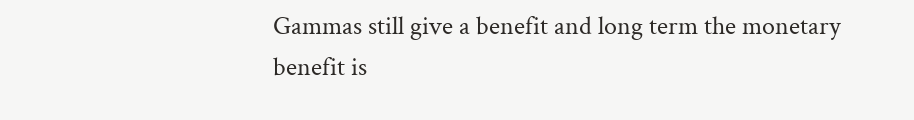Gammas still give a benefit and long term the monetary benefit is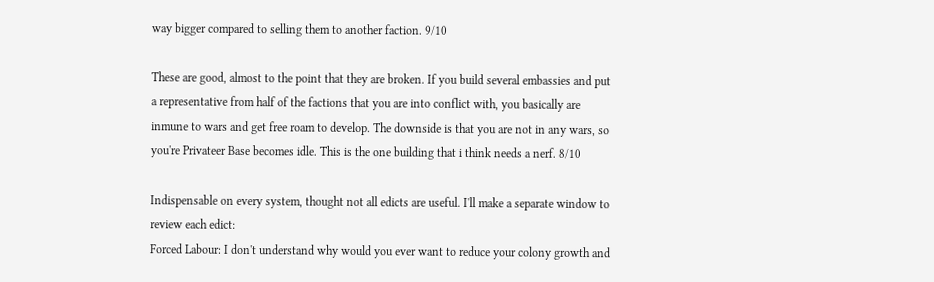way bigger compared to selling them to another faction. 9/10

These are good, almost to the point that they are broken. If you build several embassies and put a representative from half of the factions that you are into conflict with, you basically are inmune to wars and get free roam to develop. The downside is that you are not in any wars, so you're Privateer Base becomes idle. This is the one building that i think needs a nerf. 8/10

Indispensable on every system, thought not all edicts are useful. I'll make a separate window to review each edict:
Forced Labour: I don't understand why would you ever want to reduce your colony growth and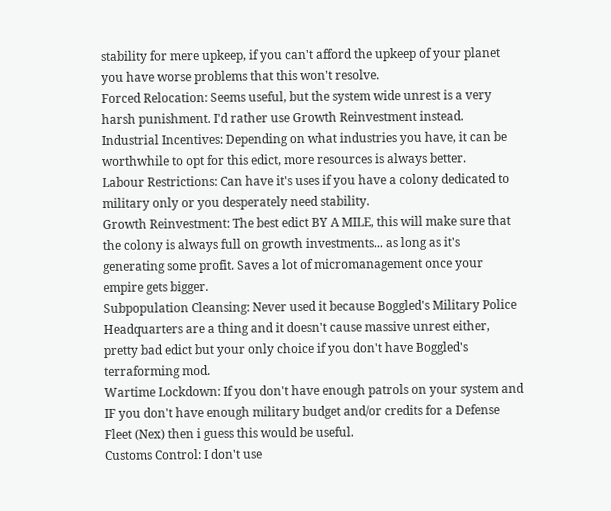stability for mere upkeep, if you can't afford the upkeep of your planet you have worse problems that this won't resolve.
Forced Relocation: Seems useful, but the system wide unrest is a very harsh punishment. I'd rather use Growth Reinvestment instead.
Industrial Incentives: Depending on what industries you have, it can be worthwhile to opt for this edict, more resources is always better.
Labour Restrictions: Can have it's uses if you have a colony dedicated to military only or you desperately need stability.
Growth Reinvestment: The best edict BY A MILE, this will make sure that the colony is always full on growth investments... as long as it's generating some profit. Saves a lot of micromanagement once your empire gets bigger.
Subpopulation Cleansing: Never used it because Boggled's Military Police Headquarters are a thing and it doesn't cause massive unrest either, pretty bad edict but your only choice if you don't have Boggled's terraforming mod.
Wartime Lockdown: If you don't have enough patrols on your system and IF you don't have enough military budget and/or credits for a Defense Fleet (Nex) then i guess this would be useful.
Customs Control: I don't use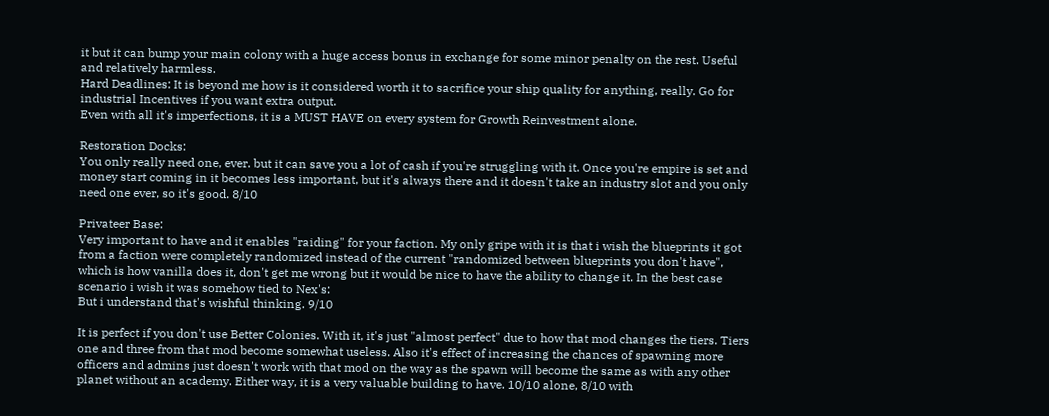it but it can bump your main colony with a huge access bonus in exchange for some minor penalty on the rest. Useful and relatively harmless.
Hard Deadlines: It is beyond me how is it considered worth it to sacrifice your ship quality for anything, really. Go for industrial Incentives if you want extra output.
Even with all it's imperfections, it is a MUST HAVE on every system for Growth Reinvestment alone.

Restoration Docks:
You only really need one, ever. but it can save you a lot of cash if you're struggling with it. Once you're empire is set and money start coming in it becomes less important, but it's always there and it doesn't take an industry slot and you only need one ever, so it's good. 8/10

Privateer Base:
Very important to have and it enables "raiding" for your faction. My only gripe with it is that i wish the blueprints it got from a faction were completely randomized instead of the current "randomized between blueprints you don't have", which is how vanilla does it, don't get me wrong but it would be nice to have the ability to change it. In the best case scenario i wish it was somehow tied to Nex's:
But i understand that's wishful thinking. 9/10

It is perfect if you don't use Better Colonies. With it, it's just "almost perfect" due to how that mod changes the tiers. Tiers one and three from that mod become somewhat useless. Also it's effect of increasing the chances of spawning more officers and admins just doesn't work with that mod on the way as the spawn will become the same as with any other planet without an academy. Either way, it is a very valuable building to have. 10/10 alone, 8/10 with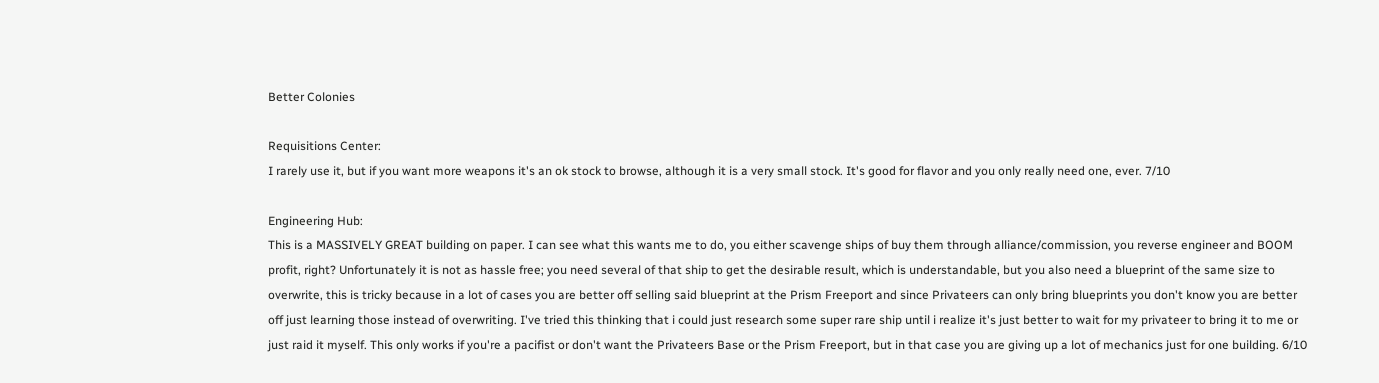Better Colonies

Requisitions Center:
I rarely use it, but if you want more weapons it's an ok stock to browse, although it is a very small stock. It's good for flavor and you only really need one, ever. 7/10

Engineering Hub:
This is a MASSIVELY GREAT building on paper. I can see what this wants me to do, you either scavenge ships of buy them through alliance/commission, you reverse engineer and BOOM profit, right? Unfortunately it is not as hassle free; you need several of that ship to get the desirable result, which is understandable, but you also need a blueprint of the same size to overwrite, this is tricky because in a lot of cases you are better off selling said blueprint at the Prism Freeport and since Privateers can only bring blueprints you don't know you are better off just learning those instead of overwriting. I've tried this thinking that i could just research some super rare ship until i realize it's just better to wait for my privateer to bring it to me or just raid it myself. This only works if you're a pacifist or don't want the Privateers Base or the Prism Freeport, but in that case you are giving up a lot of mechanics just for one building. 6/10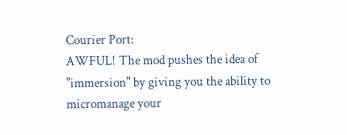Courier Port:
AWFUL! The mod pushes the idea of "immersion" by giving you the ability to micromanage your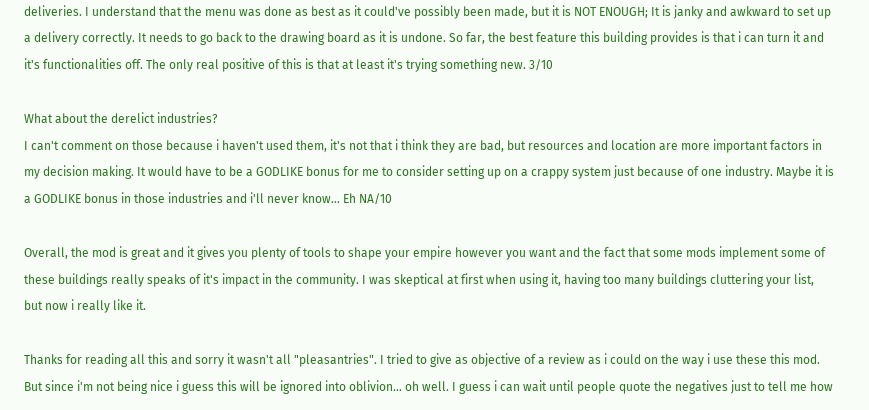deliveries. I understand that the menu was done as best as it could've possibly been made, but it is NOT ENOUGH; It is janky and awkward to set up a delivery correctly. It needs to go back to the drawing board as it is undone. So far, the best feature this building provides is that i can turn it and it's functionalities off. The only real positive of this is that at least it's trying something new. 3/10

What about the derelict industries?
I can't comment on those because i haven't used them, it's not that i think they are bad, but resources and location are more important factors in my decision making. It would have to be a GODLIKE bonus for me to consider setting up on a crappy system just because of one industry. Maybe it is a GODLIKE bonus in those industries and i'll never know... Eh NA/10

Overall, the mod is great and it gives you plenty of tools to shape your empire however you want and the fact that some mods implement some of these buildings really speaks of it's impact in the community. I was skeptical at first when using it, having too many buildings cluttering your list, but now i really like it.

Thanks for reading all this and sorry it wasn't all "pleasantries". I tried to give as objective of a review as i could on the way i use these this mod. But since i'm not being nice i guess this will be ignored into oblivion... oh well. I guess i can wait until people quote the negatives just to tell me how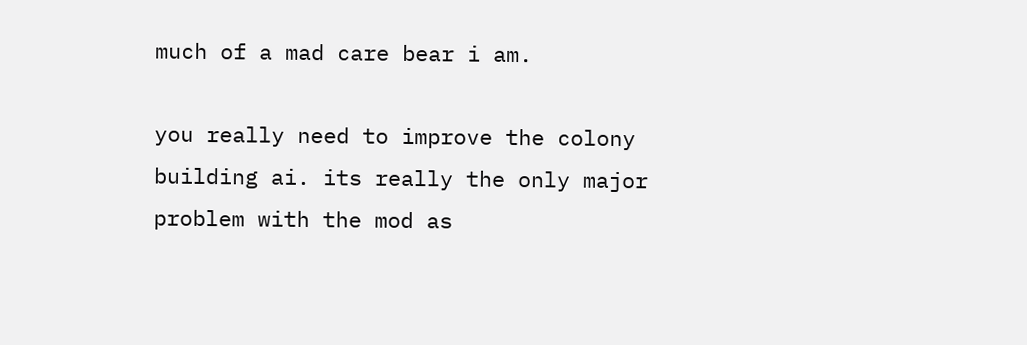much of a mad care bear i am.

you really need to improve the colony building ai. its really the only major problem with the mod as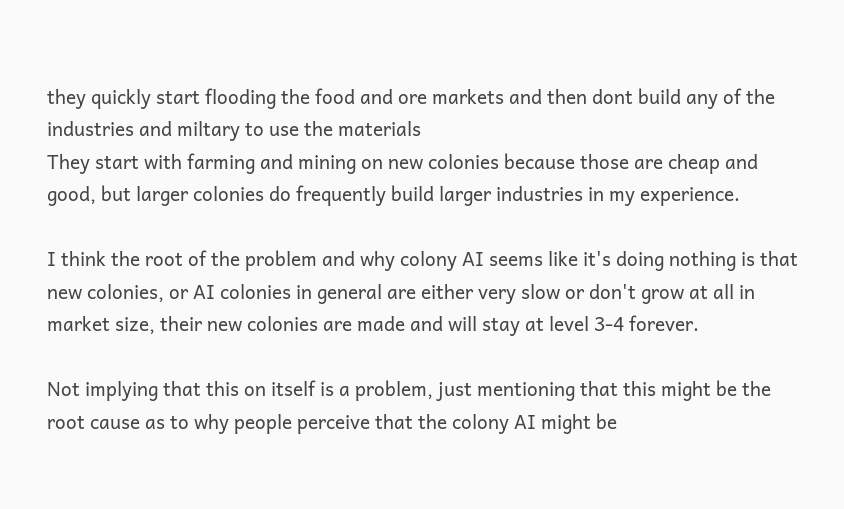they quickly start flooding the food and ore markets and then dont build any of the industries and miltary to use the materials
They start with farming and mining on new colonies because those are cheap and good, but larger colonies do frequently build larger industries in my experience.

I think the root of the problem and why colony AI seems like it's doing nothing is that new colonies, or AI colonies in general are either very slow or don't grow at all in market size, their new colonies are made and will stay at level 3-4 forever.

Not implying that this on itself is a problem, just mentioning that this might be the root cause as to why people perceive that the colony AI might be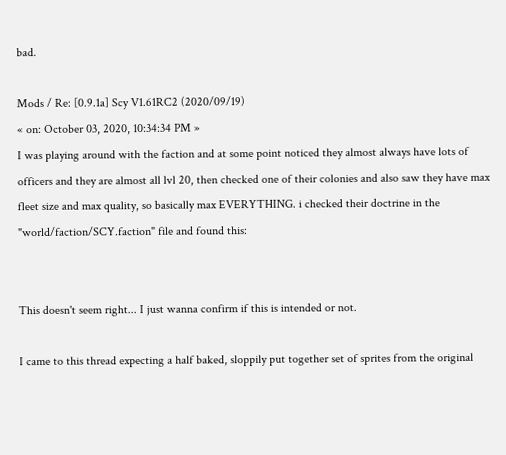bad.

Mods / Re: [0.9.1a] Scy V1.61RC2 (2020/09/19)
« on: October 03, 2020, 10:34:34 PM »
I was playing around with the faction and at some point noticed they almost always have lots of officers and they are almost all lvl 20, then checked one of their colonies and also saw they have max fleet size and max quality, so basically max EVERYTHING. i checked their doctrine in the "world/faction/SCY.faction" file and found this:


This doesn't seem right... I just wanna confirm if this is intended or not.

I came to this thread expecting a half baked, sloppily put together set of sprites from the original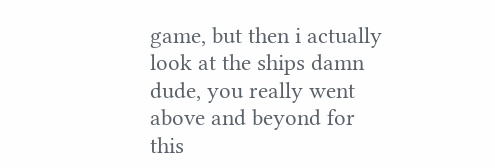game, but then i actually look at the ships damn dude, you really went above and beyond for this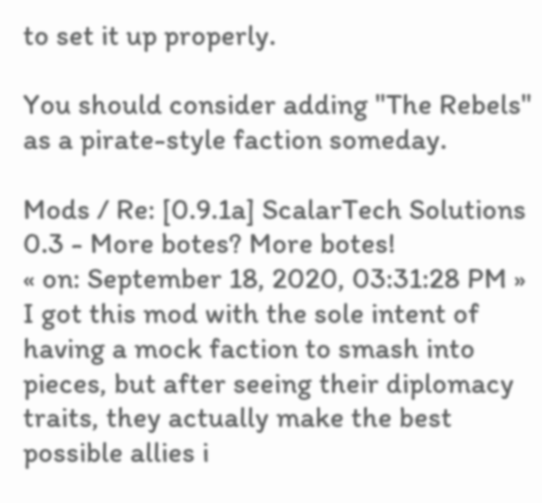to set it up properly.

You should consider adding "The Rebels" as a pirate-style faction someday.

Mods / Re: [0.9.1a] ScalarTech Solutions 0.3 - More botes? More botes!
« on: September 18, 2020, 03:31:28 PM »
I got this mod with the sole intent of having a mock faction to smash into pieces, but after seeing their diplomacy traits, they actually make the best possible allies i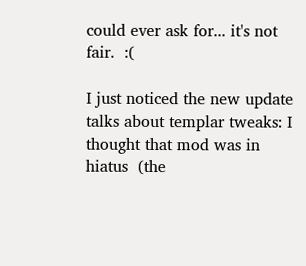could ever ask for... it's not fair.  :(

I just noticed the new update talks about templar tweaks: I thought that mod was in hiatus  (the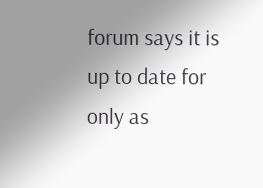forum says it is up to date for only as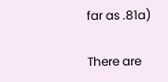far as .81a)

There are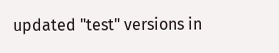updated "test" versions in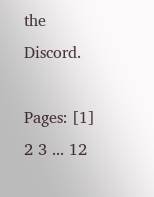the Discord.

Pages: [1] 2 3 ... 12